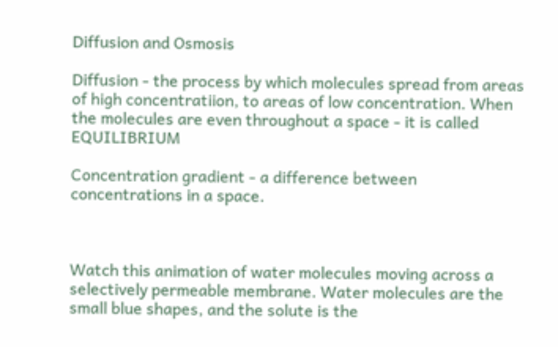Diffusion and Osmosis

Diffusion - the process by which molecules spread from areas of high concentratiion, to areas of low concentration. When the molecules are even throughout a space - it is called EQUILIBRIUM

Concentration gradient - a difference between concentrations in a space.



Watch this animation of water molecules moving across a selectively permeable membrane. Water molecules are the small blue shapes, and the solute is the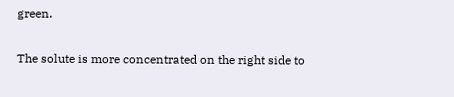green.

The solute is more concentrated on the right side to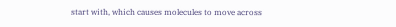start with, which causes molecules to move across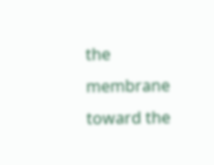the membrane toward the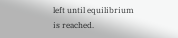left until equilibrium is reached.